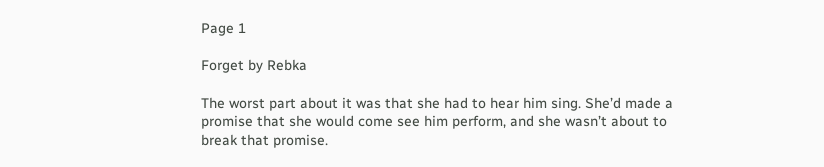Page 1

Forget by Rebka

The worst part about it was that she had to hear him sing. She’d made a promise that she would come see him perform, and she wasn’t about to break that promise.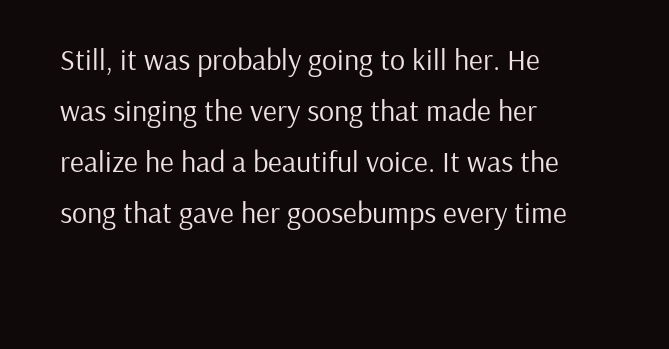Still, it was probably going to kill her. He was singing the very song that made her realize he had a beautiful voice. It was the song that gave her goosebumps every time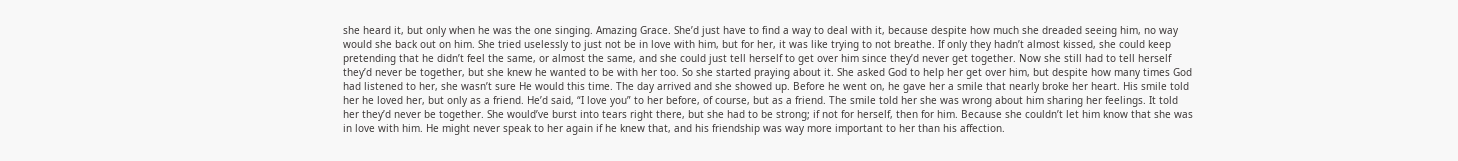she heard it, but only when he was the one singing. Amazing Grace. She’d just have to find a way to deal with it, because despite how much she dreaded seeing him, no way would she back out on him. She tried uselessly to just not be in love with him, but for her, it was like trying to not breathe. If only they hadn’t almost kissed, she could keep pretending that he didn’t feel the same, or almost the same, and she could just tell herself to get over him since they’d never get together. Now she still had to tell herself they’d never be together, but she knew he wanted to be with her too. So she started praying about it. She asked God to help her get over him, but despite how many times God had listened to her, she wasn’t sure He would this time. The day arrived and she showed up. Before he went on, he gave her a smile that nearly broke her heart. His smile told her he loved her, but only as a friend. He’d said, “I love you” to her before, of course, but as a friend. The smile told her she was wrong about him sharing her feelings. It told her they’d never be together. She would’ve burst into tears right there, but she had to be strong; if not for herself, then for him. Because she couldn’t let him know that she was in love with him. He might never speak to her again if he knew that, and his friendship was way more important to her than his affection.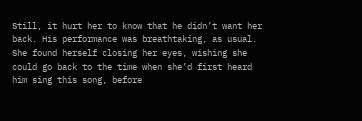Still, it hurt her to know that he didn’t want her back. His performance was breathtaking, as usual. She found herself closing her eyes, wishing she could go back to the time when she’d first heard him sing this song, before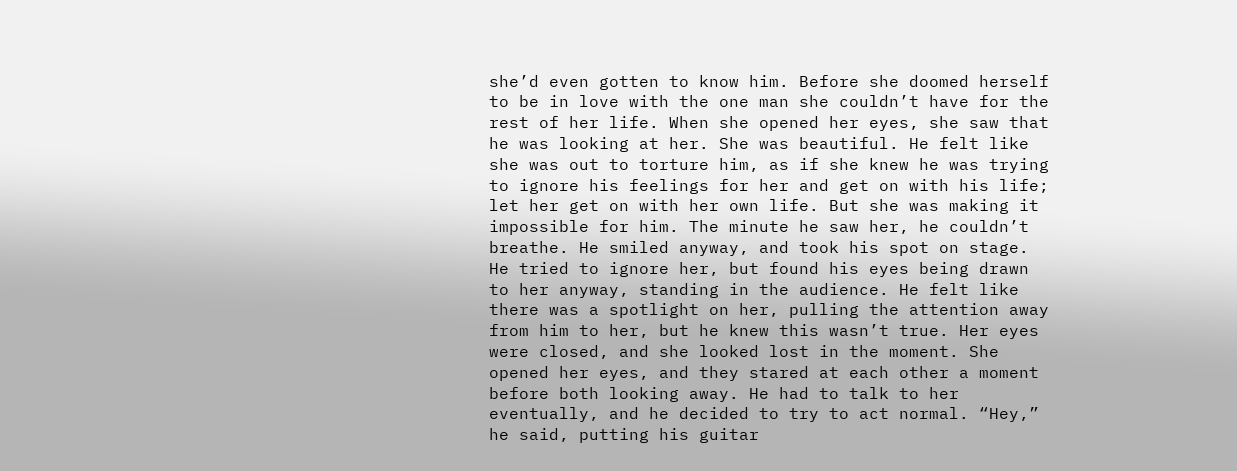she’d even gotten to know him. Before she doomed herself to be in love with the one man she couldn’t have for the rest of her life. When she opened her eyes, she saw that he was looking at her. She was beautiful. He felt like she was out to torture him, as if she knew he was trying to ignore his feelings for her and get on with his life; let her get on with her own life. But she was making it impossible for him. The minute he saw her, he couldn’t breathe. He smiled anyway, and took his spot on stage. He tried to ignore her, but found his eyes being drawn to her anyway, standing in the audience. He felt like there was a spotlight on her, pulling the attention away from him to her, but he knew this wasn’t true. Her eyes were closed, and she looked lost in the moment. She opened her eyes, and they stared at each other a moment before both looking away. He had to talk to her eventually, and he decided to try to act normal. “Hey,” he said, putting his guitar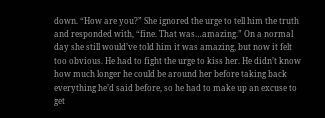down. “How are you?” She ignored the urge to tell him the truth and responded with, “fine. That was…amazing.” On a normal day she still would’ve told him it was amazing, but now it felt too obvious. He had to fight the urge to kiss her. He didn’t know how much longer he could be around her before taking back everything he’d said before, so he had to make up an excuse to get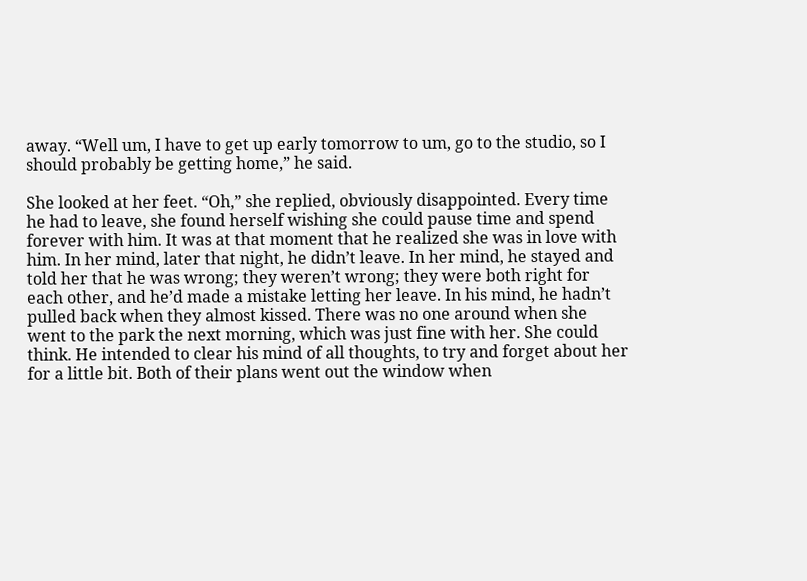away. “Well um, I have to get up early tomorrow to um, go to the studio, so I should probably be getting home,” he said.

She looked at her feet. “Oh,” she replied, obviously disappointed. Every time he had to leave, she found herself wishing she could pause time and spend forever with him. It was at that moment that he realized she was in love with him. In her mind, later that night, he didn’t leave. In her mind, he stayed and told her that he was wrong; they weren’t wrong; they were both right for each other, and he’d made a mistake letting her leave. In his mind, he hadn’t pulled back when they almost kissed. There was no one around when she went to the park the next morning, which was just fine with her. She could think. He intended to clear his mind of all thoughts, to try and forget about her for a little bit. Both of their plans went out the window when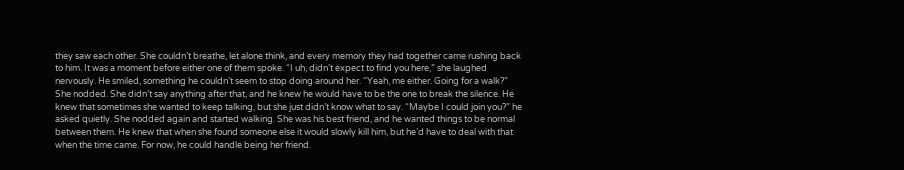they saw each other. She couldn’t breathe, let alone think, and every memory they had together came rushing back to him. It was a moment before either one of them spoke. “I uh, didn’t expect to find you here,” she laughed nervously. He smiled, something he couldn’t seem to stop doing around her. “Yeah, me either. Going for a walk?” She nodded. She didn’t say anything after that, and he knew he would have to be the one to break the silence. He knew that sometimes she wanted to keep talking, but she just didn’t know what to say. “Maybe I could join you?” he asked quietly. She nodded again and started walking. She was his best friend, and he wanted things to be normal between them. He knew that when she found someone else it would slowly kill him, but he’d have to deal with that when the time came. For now, he could handle being her friend.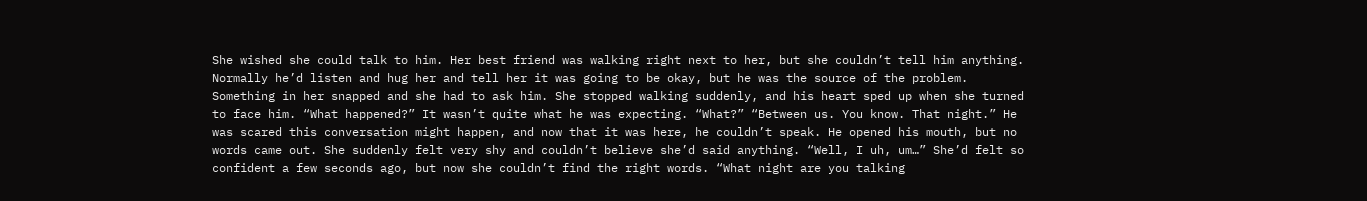She wished she could talk to him. Her best friend was walking right next to her, but she couldn’t tell him anything. Normally he’d listen and hug her and tell her it was going to be okay, but he was the source of the problem. Something in her snapped and she had to ask him. She stopped walking suddenly, and his heart sped up when she turned to face him. “What happened?” It wasn’t quite what he was expecting. “What?” “Between us. You know. That night.” He was scared this conversation might happen, and now that it was here, he couldn’t speak. He opened his mouth, but no words came out. She suddenly felt very shy and couldn’t believe she’d said anything. “Well, I uh, um…” She’d felt so confident a few seconds ago, but now she couldn’t find the right words. “What night are you talking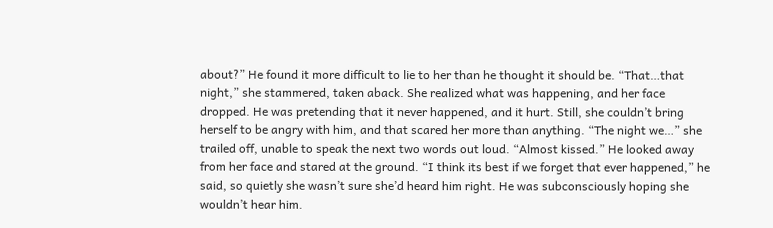about?” He found it more difficult to lie to her than he thought it should be. “That…that night,” she stammered, taken aback. She realized what was happening, and her face dropped. He was pretending that it never happened, and it hurt. Still, she couldn’t bring herself to be angry with him, and that scared her more than anything. “The night we…” she trailed off, unable to speak the next two words out loud. “Almost kissed.” He looked away from her face and stared at the ground. “I think its best if we forget that ever happened,” he said, so quietly she wasn’t sure she’d heard him right. He was subconsciously hoping she wouldn’t hear him.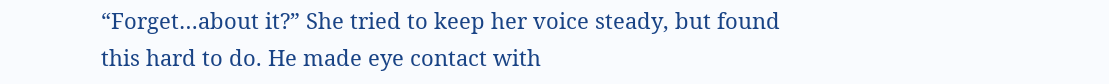“Forget…about it?” She tried to keep her voice steady, but found this hard to do. He made eye contact with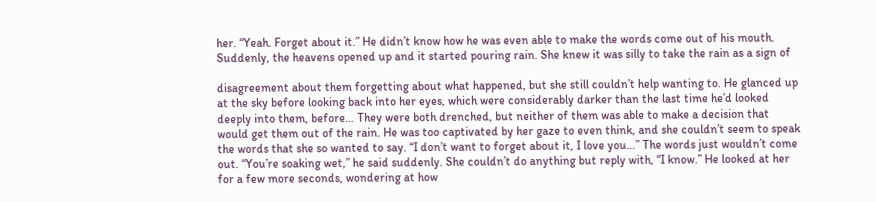her. “Yeah. Forget about it.” He didn’t know how he was even able to make the words come out of his mouth. Suddenly, the heavens opened up and it started pouring rain. She knew it was silly to take the rain as a sign of

disagreement about them forgetting about what happened, but she still couldn’t help wanting to. He glanced up at the sky before looking back into her eyes, which were considerably darker than the last time he’d looked deeply into them, before… They were both drenched, but neither of them was able to make a decision that would get them out of the rain. He was too captivated by her gaze to even think, and she couldn’t seem to speak the words that she so wanted to say. “I don’t want to forget about it, I love you…” The words just wouldn’t come out. “You’re soaking wet,” he said suddenly. She couldn’t do anything but reply with, “I know.” He looked at her for a few more seconds, wondering at how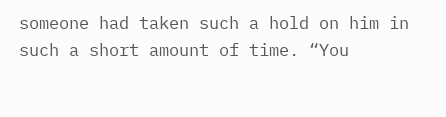someone had taken such a hold on him in such a short amount of time. “You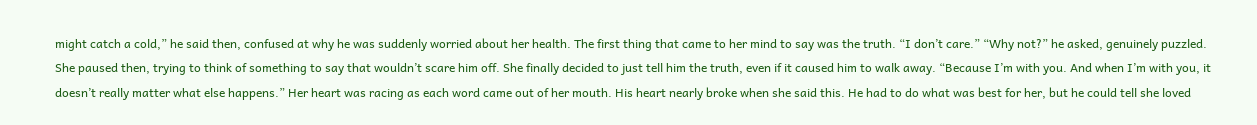might catch a cold,” he said then, confused at why he was suddenly worried about her health. The first thing that came to her mind to say was the truth. “I don’t care.” “Why not?” he asked, genuinely puzzled. She paused then, trying to think of something to say that wouldn’t scare him off. She finally decided to just tell him the truth, even if it caused him to walk away. “Because I’m with you. And when I’m with you, it doesn’t really matter what else happens.” Her heart was racing as each word came out of her mouth. His heart nearly broke when she said this. He had to do what was best for her, but he could tell she loved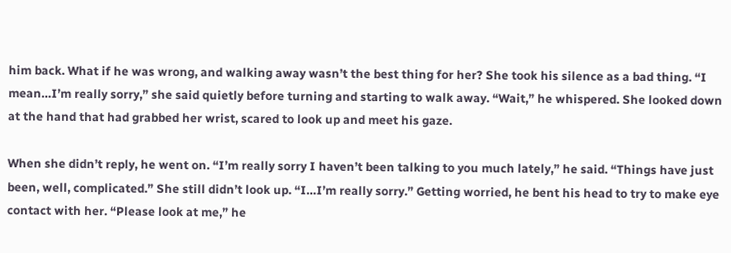him back. What if he was wrong, and walking away wasn’t the best thing for her? She took his silence as a bad thing. “I mean…I’m really sorry,” she said quietly before turning and starting to walk away. “Wait,” he whispered. She looked down at the hand that had grabbed her wrist, scared to look up and meet his gaze.

When she didn’t reply, he went on. “I’m really sorry I haven’t been talking to you much lately,” he said. “Things have just been, well, complicated.” She still didn’t look up. “I…I’m really sorry.” Getting worried, he bent his head to try to make eye contact with her. “Please look at me,” he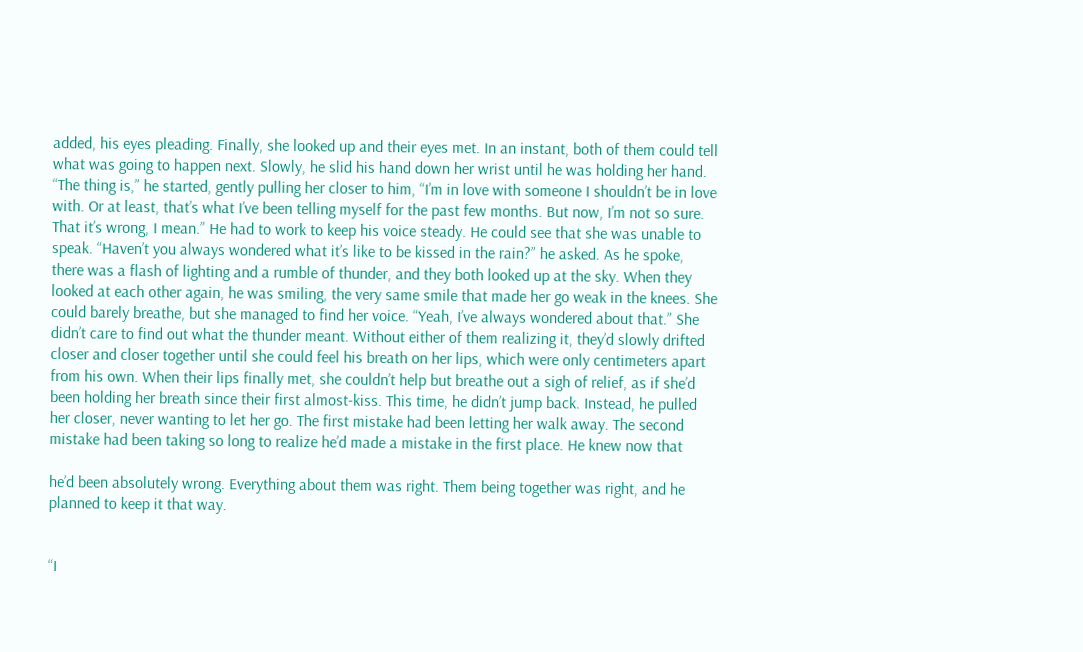added, his eyes pleading. Finally, she looked up and their eyes met. In an instant, both of them could tell what was going to happen next. Slowly, he slid his hand down her wrist until he was holding her hand. “The thing is,” he started, gently pulling her closer to him, “I’m in love with someone I shouldn’t be in love with. Or at least, that’s what I’ve been telling myself for the past few months. But now, I’m not so sure. That it’s wrong, I mean.” He had to work to keep his voice steady. He could see that she was unable to speak. “Haven’t you always wondered what it’s like to be kissed in the rain?” he asked. As he spoke, there was a flash of lighting and a rumble of thunder, and they both looked up at the sky. When they looked at each other again, he was smiling, the very same smile that made her go weak in the knees. She could barely breathe, but she managed to find her voice. “Yeah, I’ve always wondered about that.” She didn’t care to find out what the thunder meant. Without either of them realizing it, they’d slowly drifted closer and closer together until she could feel his breath on her lips, which were only centimeters apart from his own. When their lips finally met, she couldn’t help but breathe out a sigh of relief, as if she’d been holding her breath since their first almost-kiss. This time, he didn’t jump back. Instead, he pulled her closer, never wanting to let her go. The first mistake had been letting her walk away. The second mistake had been taking so long to realize he’d made a mistake in the first place. He knew now that

he’d been absolutely wrong. Everything about them was right. Them being together was right, and he planned to keep it that way.


“I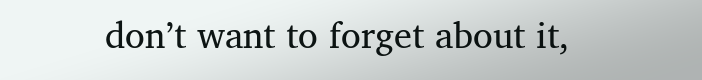don’t want to forget about it,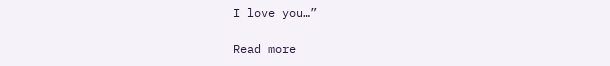I love you…”

Read more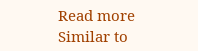Read more
Similar to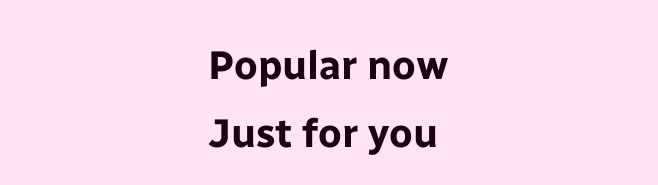Popular now
Just for you